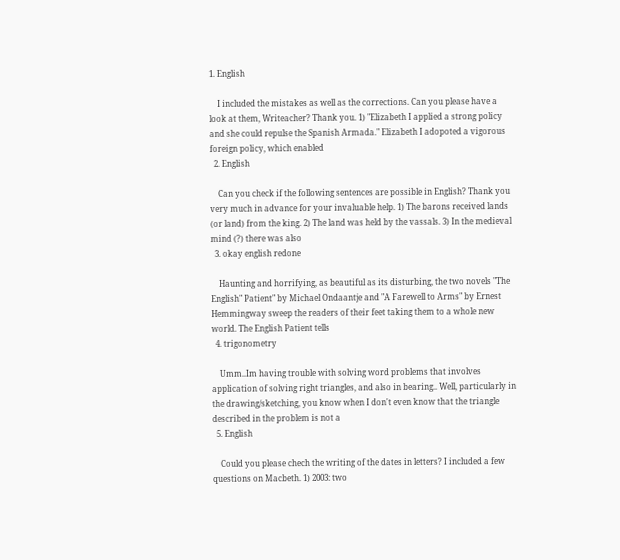1. English

    I included the mistakes as well as the corrections. Can you please have a look at them, Writeacher? Thank you. 1) "Elizabeth I applied a strong policy and she could repulse the Spanish Armada." Elizabeth I adopoted a vigorous foreign policy, which enabled
  2. English

    Can you check if the following sentences are possible in English? Thank you very much in advance for your invaluable help. 1) The barons received lands (or land) from the king. 2) The land was held by the vassals. 3) In the medieval mind (?) there was also
  3. okay english redone

    Haunting and horrifying, as beautiful as its disturbing, the two novels "The English" Patient" by Michael Ondaantje and "A Farewell to Arms" by Ernest Hemmingway sweep the readers of their feet taking them to a whole new world. The English Patient tells
  4. trigonometry

    Umm..Im having trouble with solving word problems that involves application of solving right triangles, and also in bearing.. Well, particularly in the drawing/sketching, you know when I don't even know that the triangle described in the problem is not a
  5. English

    Could you please chech the writing of the dates in letters? I included a few questions on Macbeth. 1) 2003: two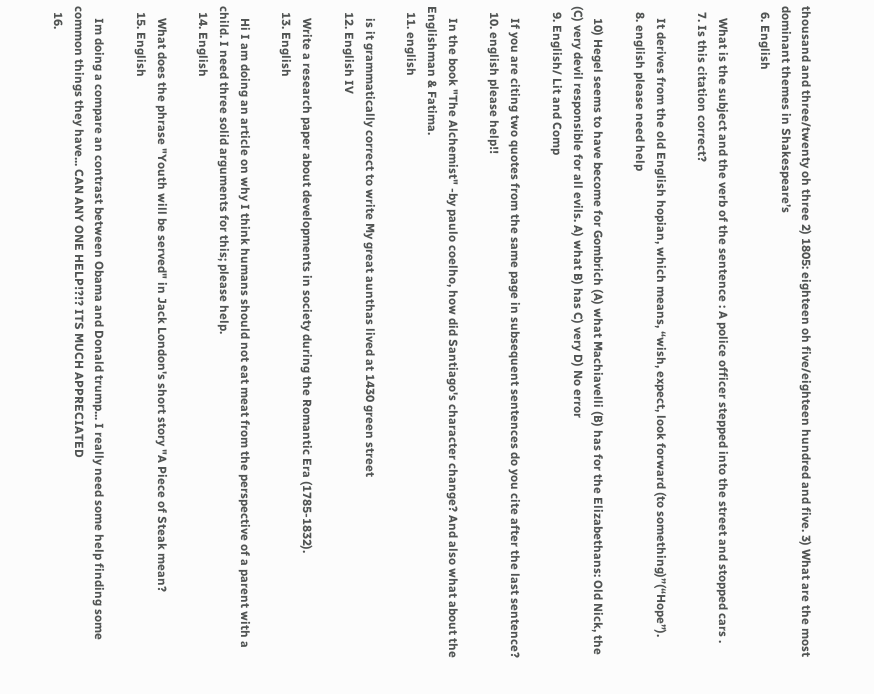thousand and three/twenty oh three 2) 1805: eighteen oh five/eighteen hundred and five. 3) What are the most dominant themes in Shakespeare’s
  6. English

    What is the subject and the verb of the sentence : A police officer stepped into the street and stopped cars .
  7. Is this citation correct?

    It derives from the old English hopian, which means, “wish, expect, look forward (to something)”(“Hope”).
  8. english please need help

    10) Hegel seems to have become for Gombrich (A) what Machiavelli (B) has for the Elizabethans: Old Nick, the (C) very devil responsible for all evils. A) what B) has C) very D) No error
  9. English/ Lit and Comp

    If you are citing two quotes from the same page in subsequent sentences do you cite after the last sentence?
  10. english please help!!

    In the book "The Alchemist" -by paulo coelho, how did Santiago's character change? And also what about the Englishman & Fatima.
  11. english

    is it grammatically correct to write My great aunthas lived at 1430 green street
  12. English IV

    Write a research paper about developments in society during the Romantic Era (1785-1832).
  13. English

    Hi I am doing an article on why I think humans should not eat meat from the perspective of a parent with a child. I need three solid arguments for this; please help.
  14. English

    What does the phrase "Youth will be served" in Jack London's short story "A Piece of Steak mean?
  15. English

    Im doing a compare an contrast between Obama and Donald trump... I really need some help finding some common things they have... CAN ANY ONE HELP!?!? ITS MUCH APPRECIATED
  16.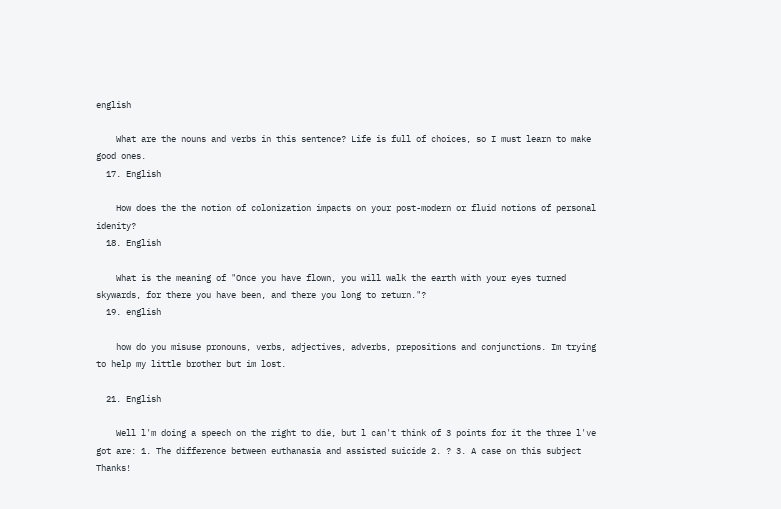english

    What are the nouns and verbs in this sentence? Life is full of choices, so I must learn to make good ones.
  17. English

    How does the the notion of colonization impacts on your post-modern or fluid notions of personal idenity?
  18. English

    What is the meaning of "Once you have flown, you will walk the earth with your eyes turned skywards, for there you have been, and there you long to return."?
  19. english

    how do you misuse pronouns, verbs, adjectives, adverbs, prepositions and conjunctions. Im trying to help my little brother but im lost.

  21. English

    Well l'm doing a speech on the right to die, but l can't think of 3 points for it the three l've got are: 1. The difference between euthanasia and assisted suicide 2. ? 3. A case on this subject Thanks!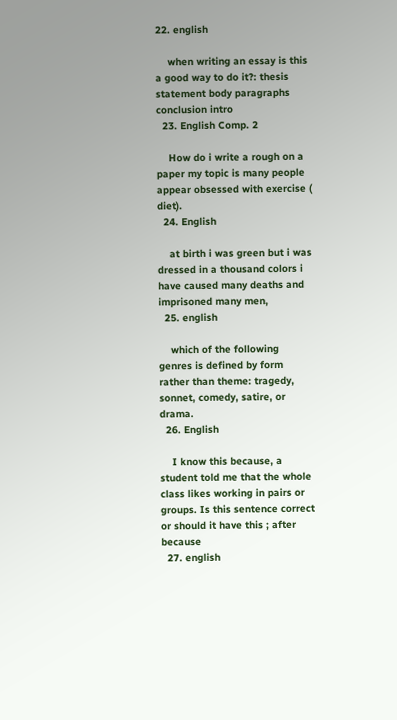22. english

    when writing an essay is this a good way to do it?: thesis statement body paragraphs conclusion intro
  23. English Comp. 2

    How do i write a rough on a paper my topic is many people appear obsessed with exercise ( diet).
  24. English

    at birth i was green but i was dressed in a thousand colors i have caused many deaths and imprisoned many men,
  25. english

    which of the following genres is defined by form rather than theme: tragedy, sonnet, comedy, satire, or drama.
  26. English

    I know this because, a student told me that the whole class likes working in pairs or groups. Is this sentence correct or should it have this ; after because
  27. english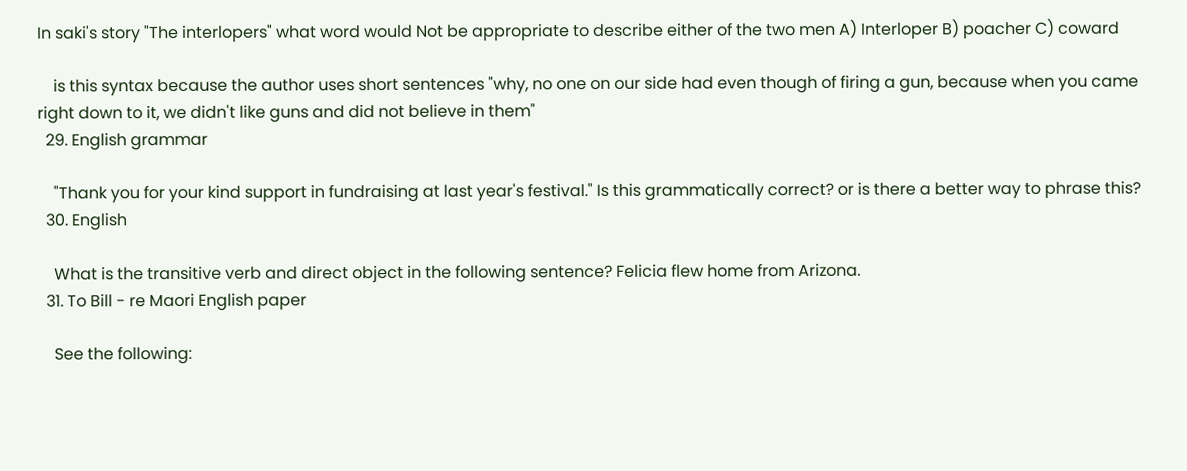In saki's story "The interlopers" what word would Not be appropriate to describe either of the two men A) Interloper B) poacher C) coward

    is this syntax because the author uses short sentences "why, no one on our side had even though of firing a gun, because when you came right down to it, we didn't like guns and did not believe in them"
  29. English grammar

    "Thank you for your kind support in fundraising at last year's festival." Is this grammatically correct? or is there a better way to phrase this?
  30. English

    What is the transitive verb and direct object in the following sentence? Felicia flew home from Arizona.
  31. To Bill - re Maori English paper

    See the following: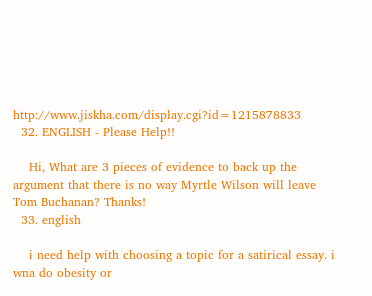http://www.jiskha.com/display.cgi?id=1215878833
  32. ENGLISH - Please Help!!

    Hi, What are 3 pieces of evidence to back up the argument that there is no way Myrtle Wilson will leave Tom Buchanan? Thanks!
  33. english

    i need help with choosing a topic for a satirical essay. i wna do obesity or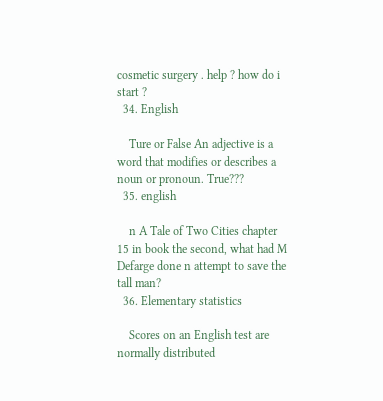cosmetic surgery . help ? how do i start ?
  34. English

    Ture or False An adjective is a word that modifies or describes a noun or pronoun. True???
  35. english

    n A Tale of Two Cities chapter 15 in book the second, what had M Defarge done n attempt to save the tall man?
  36. Elementary statistics

    Scores on an English test are normally distributed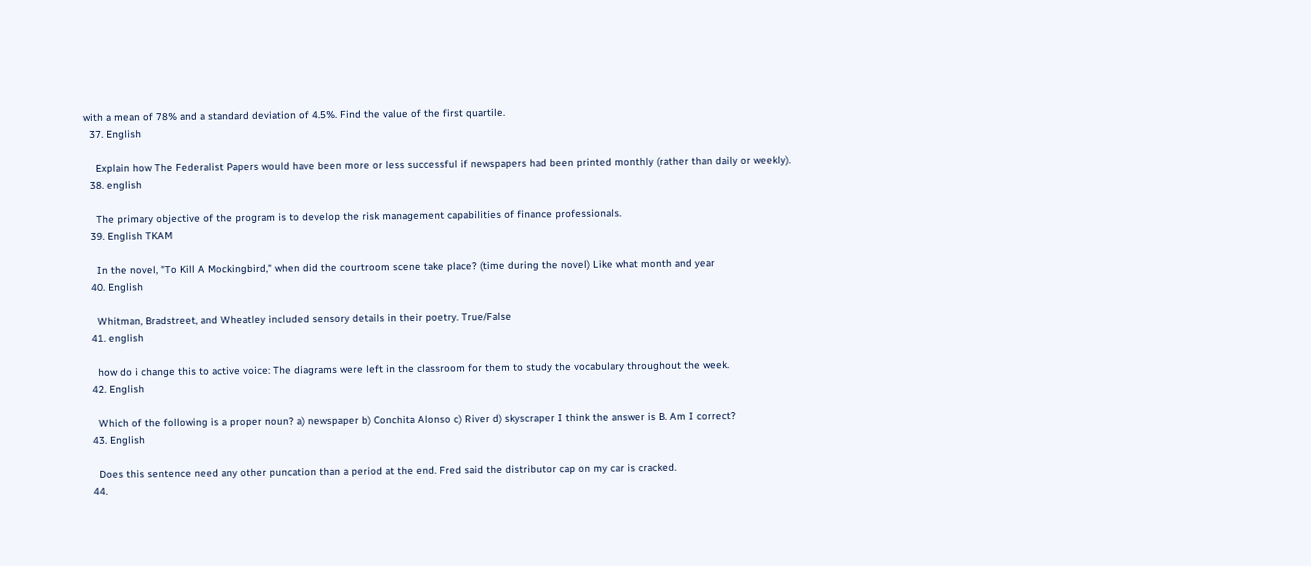with a mean of 78% and a standard deviation of 4.5%. Find the value of the first quartile.
  37. English

    Explain how The Federalist Papers would have been more or less successful if newspapers had been printed monthly (rather than daily or weekly).
  38. english

    The primary objective of the program is to develop the risk management capabilities of finance professionals.
  39. English TKAM

    In the novel, "To Kill A Mockingbird," when did the courtroom scene take place? (time during the novel) Like what month and year
  40. English

    Whitman, Bradstreet, and Wheatley included sensory details in their poetry. True/False
  41. english

    how do i change this to active voice: The diagrams were left in the classroom for them to study the vocabulary throughout the week.
  42. English

    Which of the following is a proper noun? a) newspaper b) Conchita Alonso c) River d) skyscraper I think the answer is B. Am I correct?
  43. English

    Does this sentence need any other puncation than a period at the end. Fred said the distributor cap on my car is cracked.
  44.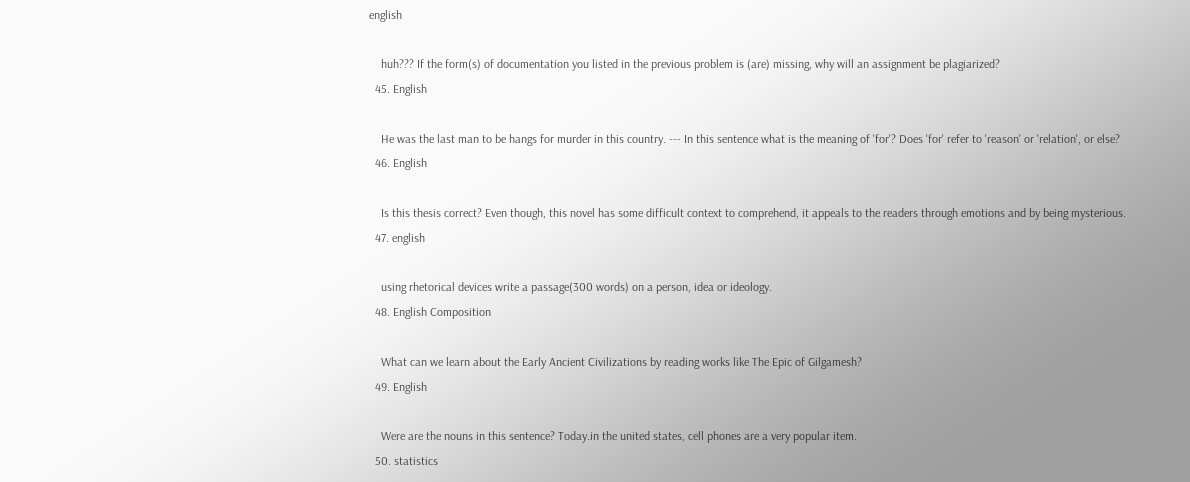english

    huh??? If the form(s) of documentation you listed in the previous problem is (are) missing, why will an assignment be plagiarized?
  45. English

    He was the last man to be hangs for murder in this country. --- In this sentence what is the meaning of 'for'? Does 'for' refer to 'reason' or 'relation', or else?
  46. English

    Is this thesis correct? Even though, this novel has some difficult context to comprehend, it appeals to the readers through emotions and by being mysterious.
  47. english

    using rhetorical devices write a passage(300 words) on a person, idea or ideology.
  48. English Composition

    What can we learn about the Early Ancient Civilizations by reading works like The Epic of Gilgamesh?
  49. English

    Were are the nouns in this sentence? Today.in the united states, cell phones are a very popular item.
  50. statistics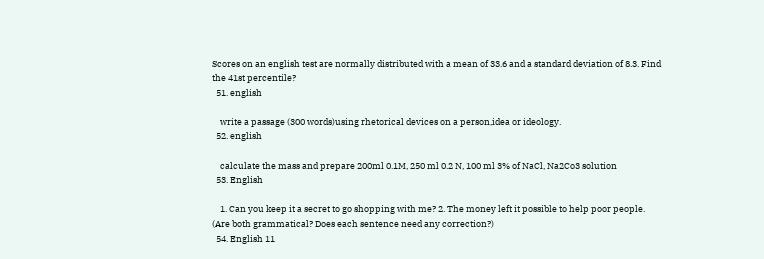Scores on an english test are normally distributed with a mean of 33.6 and a standard deviation of 8.3. Find the 41st percentile?
  51. english

    write a passage (300 words)using rhetorical devices on a person,idea or ideology.
  52. english

    calculate the mass and prepare 200ml 0.1M, 250 ml 0.2 N, 100 ml 3% of NaCl, Na2Co3 solution
  53. English

    1. Can you keep it a secret to go shopping with me? 2. The money left it possible to help poor people. (Are both grammatical? Does each sentence need any correction?)
  54. English 11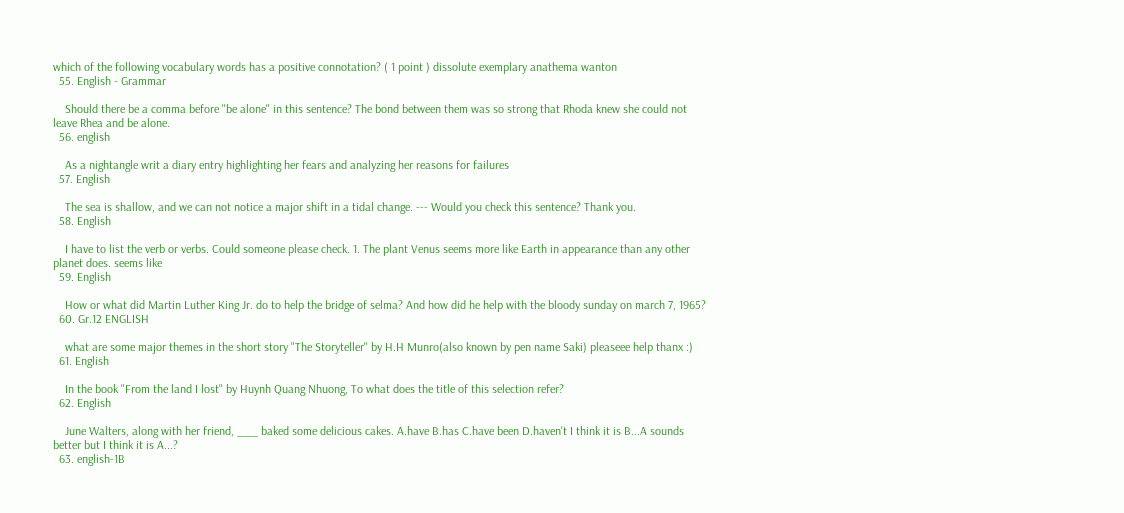which of the following vocabulary words has a positive connotation? ( 1 point ) dissolute exemplary anathema wanton
  55. English - Grammar

    Should there be a comma before "be alone" in this sentence? The bond between them was so strong that Rhoda knew she could not leave Rhea and be alone.
  56. english

    As a nightangle writ a diary entry highlighting her fears and analyzing her reasons for failures
  57. English

    The sea is shallow, and we can not notice a major shift in a tidal change. --- Would you check this sentence? Thank you.
  58. English

    I have to list the verb or verbs. Could someone please check. 1. The plant Venus seems more like Earth in appearance than any other planet does. seems like
  59. English

    How or what did Martin Luther King Jr. do to help the bridge of selma? And how did he help with the bloody sunday on march 7, 1965?
  60. Gr.12 ENGLISH

    what are some major themes in the short story "The Storyteller" by H.H Munro(also known by pen name Saki) pleaseee help thanx :)
  61. English

    In the book "From the land I lost" by Huynh Quang Nhuong, To what does the title of this selection refer?
  62. English

    June Walters, along with her friend, ___ baked some delicious cakes. A.have B.has C.have been D.haven't I think it is B...A sounds better but I think it is A...?
  63. english-1B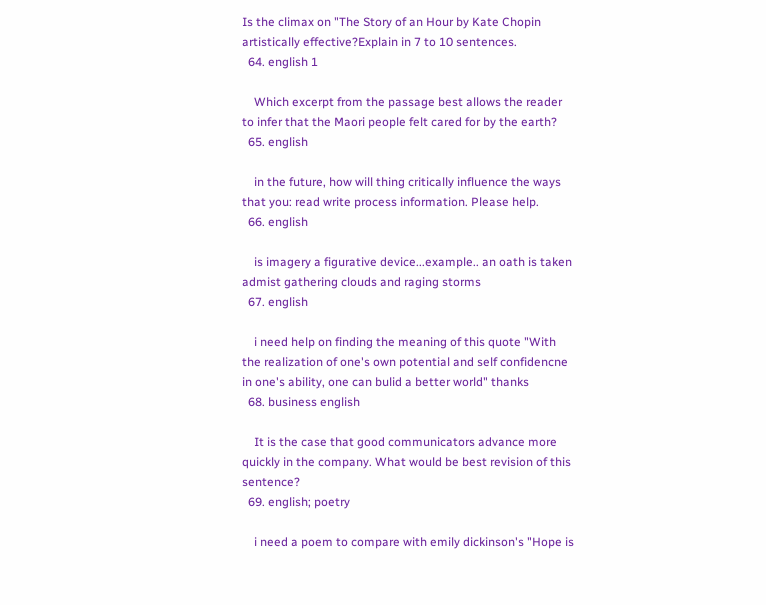Is the climax on "The Story of an Hour by Kate Chopin artistically effective?Explain in 7 to 10 sentences.
  64. english 1

    Which excerpt from the passage best allows the reader to infer that the Maori people felt cared for by the earth?
  65. english

    in the future, how will thing critically influence the ways that you: read write process information. Please help.
  66. english

    is imagery a figurative device...example.. an oath is taken admist gathering clouds and raging storms
  67. english

    i need help on finding the meaning of this quote "With the realization of one's own potential and self confidencne in one's ability, one can bulid a better world" thanks
  68. business english

    It is the case that good communicators advance more quickly in the company. What would be best revision of this sentence?
  69. english; poetry

    i need a poem to compare with emily dickinson's "Hope is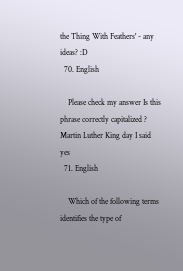the Thing With Feathers' - any ideas? :D
  70. English

    Please check my answer Is this phrase correctly capitalized ? Martin Luther King day I said yes
  71. English

    Which of the following terms identifies the type of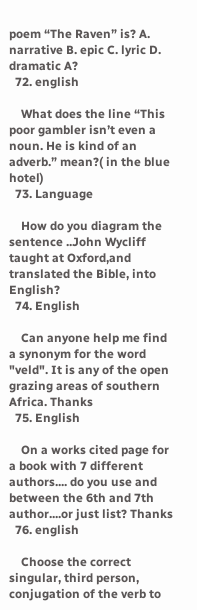poem “The Raven” is? A. narrative B. epic C. lyric D. dramatic A?
  72. english

    What does the line “This poor gambler isn’t even a noun. He is kind of an adverb.” mean?( in the blue hotel)
  73. Language

    How do you diagram the sentence ..John Wycliff taught at Oxford,and translated the Bible, into English?
  74. English

    Can anyone help me find a synonym for the word "veld". It is any of the open grazing areas of southern Africa. Thanks
  75. English

    On a works cited page for a book with 7 different authors.... do you use and between the 6th and 7th author....or just list? Thanks
  76. english

    Choose the correct singular, third person, conjugation of the verb to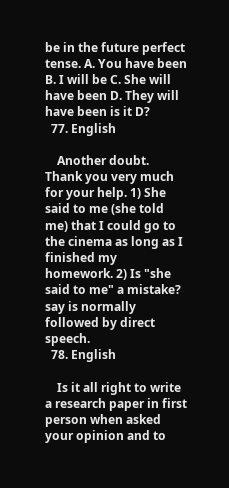be in the future perfect tense. A. You have been B. I will be C. She will have been D. They will have been is it D?
  77. English

    Another doubt. Thank you very much for your help. 1) She said to me (she told me) that I could go to the cinema as long as I finished my homework. 2) Is "she said to me" a mistake? say is normally followed by direct speech.
  78. English

    Is it all right to write a research paper in first person when asked your opinion and to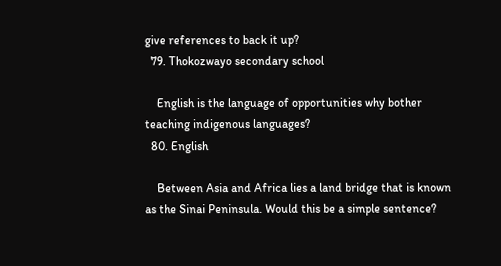give references to back it up?
  79. Thokozwayo secondary school

    English is the language of opportunities why bother teaching indigenous languages?
  80. English

    Between Asia and Africa lies a land bridge that is known as the Sinai Peninsula. Would this be a simple sentence?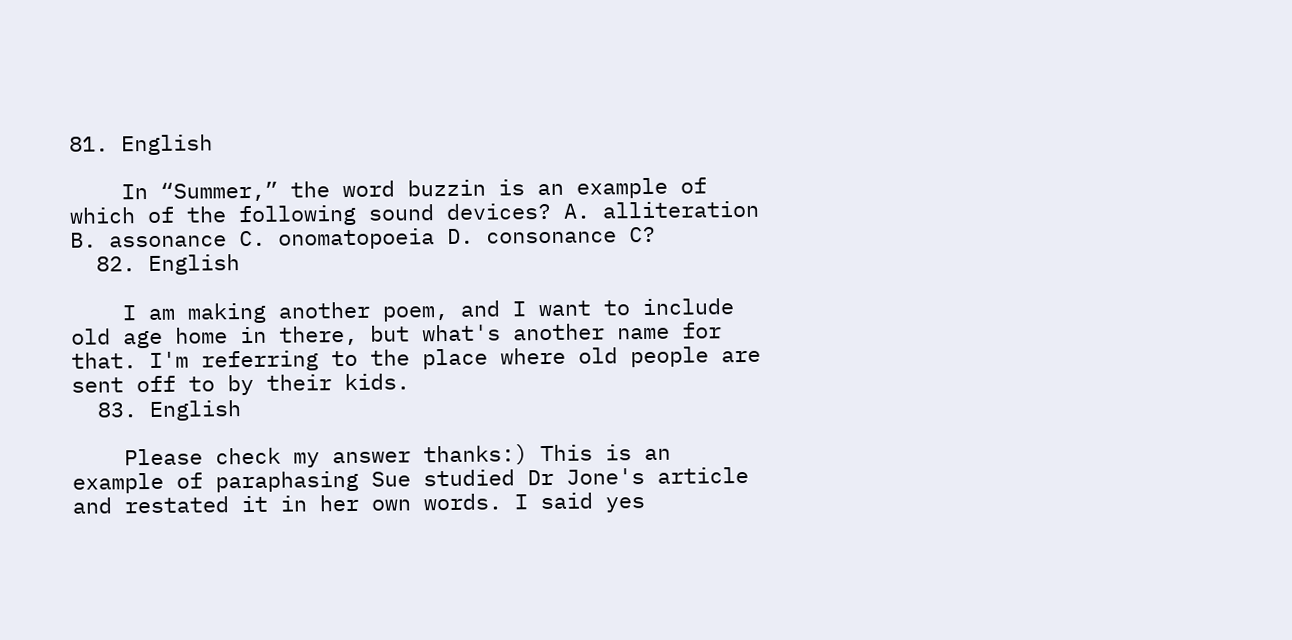81. English

    In “Summer,” the word buzzin is an example of which of the following sound devices? A. alliteration B. assonance C. onomatopoeia D. consonance C?
  82. English

    I am making another poem, and I want to include old age home in there, but what's another name for that. I'm referring to the place where old people are sent off to by their kids.
  83. English

    Please check my answer thanks:) This is an example of paraphasing Sue studied Dr Jone's article and restated it in her own words. I said yes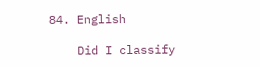84. English

    Did I classify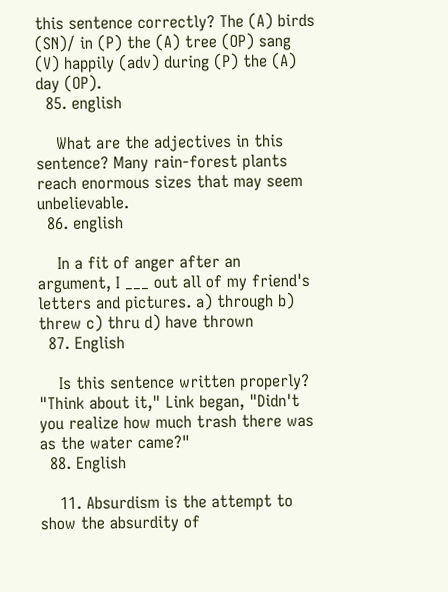this sentence correctly? The (A) birds (SN)/ in (P) the (A) tree (OP) sang (V) happily (adv) during (P) the (A) day (OP).
  85. english

    What are the adjectives in this sentence? Many rain-forest plants reach enormous sizes that may seem unbelievable.
  86. english

    In a fit of anger after an argument, I ___ out all of my friend's letters and pictures. a) through b) threw c) thru d) have thrown
  87. English

    Is this sentence written properly? "Think about it," Link began, "Didn't you realize how much trash there was as the water came?"
  88. English

    11. Absurdism is the attempt to show the absurdity of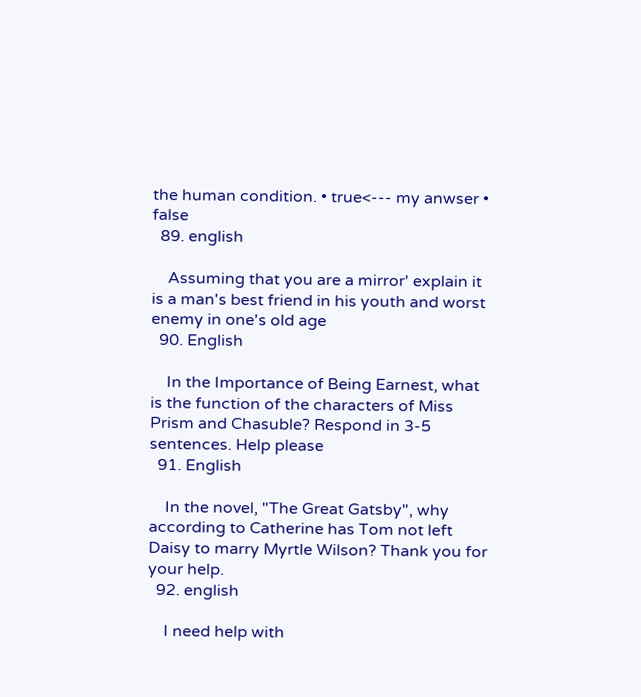the human condition. • true<--- my anwser • false
  89. english

    Assuming that you are a mirror' explain it is a man's best friend in his youth and worst enemy in one's old age
  90. English

    In the Importance of Being Earnest, what is the function of the characters of Miss Prism and Chasuble? Respond in 3-5 sentences. Help please
  91. English

    In the novel, "The Great Gatsby", why according to Catherine has Tom not left Daisy to marry Myrtle Wilson? Thank you for your help.
  92. english

    I need help with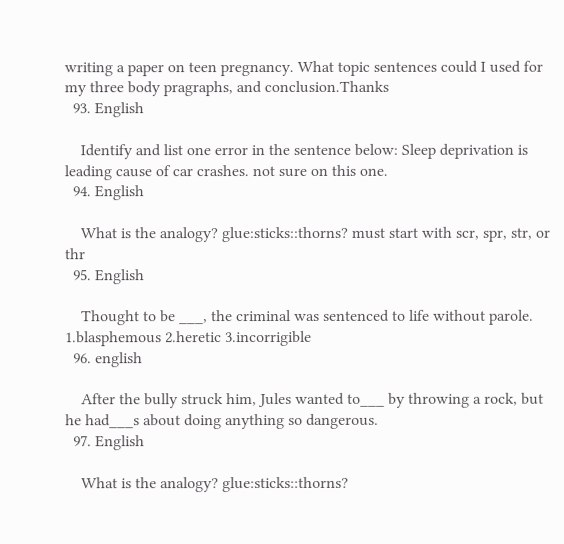writing a paper on teen pregnancy. What topic sentences could I used for my three body pragraphs, and conclusion.Thanks
  93. English

    Identify and list one error in the sentence below: Sleep deprivation is leading cause of car crashes. not sure on this one.
  94. English

    What is the analogy? glue:sticks::thorns? must start with scr, spr, str, or thr
  95. English

    Thought to be ___, the criminal was sentenced to life without parole. 1.blasphemous 2.heretic 3.incorrigible
  96. english

    After the bully struck him, Jules wanted to___ by throwing a rock, but he had___s about doing anything so dangerous.
  97. English

    What is the analogy? glue:sticks::thorns?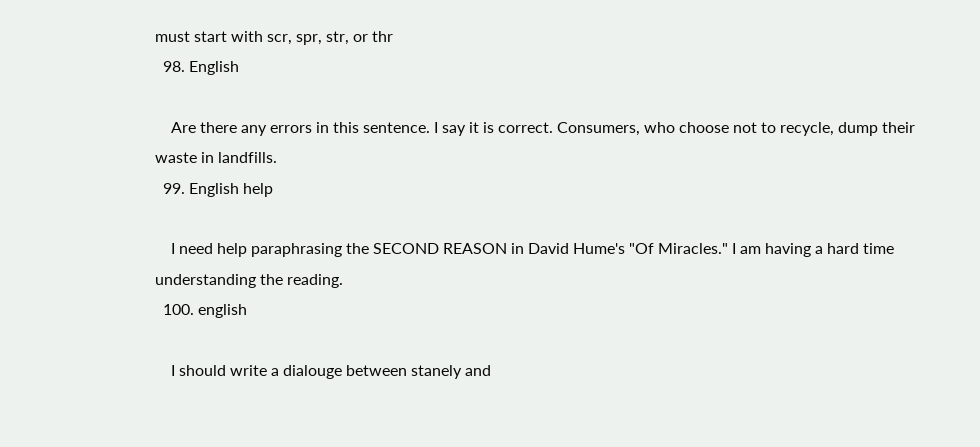must start with scr, spr, str, or thr
  98. English

    Are there any errors in this sentence. I say it is correct. Consumers, who choose not to recycle, dump their waste in landfills.
  99. English help

    I need help paraphrasing the SECOND REASON in David Hume's "Of Miracles." I am having a hard time understanding the reading.
  100. english

    I should write a dialouge between stanely and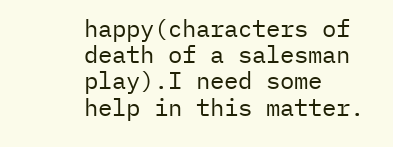happy(characters of death of a salesman play).I need some help in this matter.